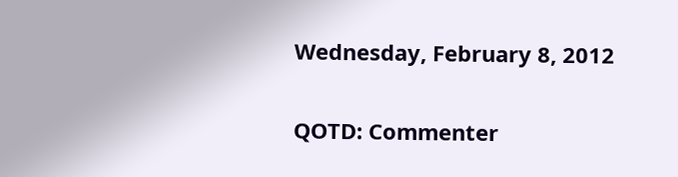Wednesday, February 8, 2012

QOTD: Commenter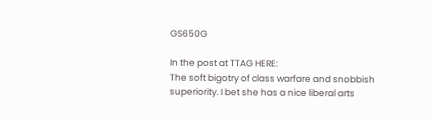GS650G

In the post at TTAG HERE:
The soft bigotry of class warfare and snobbish superiority. I bet she has a nice liberal arts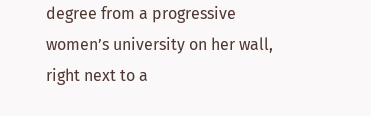degree from a progressive women’s university on her wall, right next to a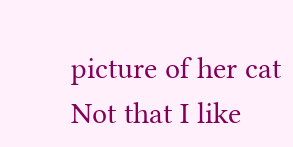picture of her cat
Not that I like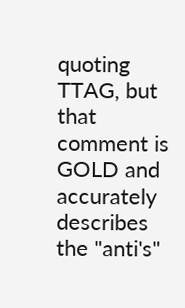quoting TTAG, but that comment is GOLD and accurately describes the "anti's"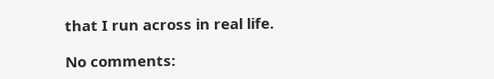that I run across in real life.

No comments: